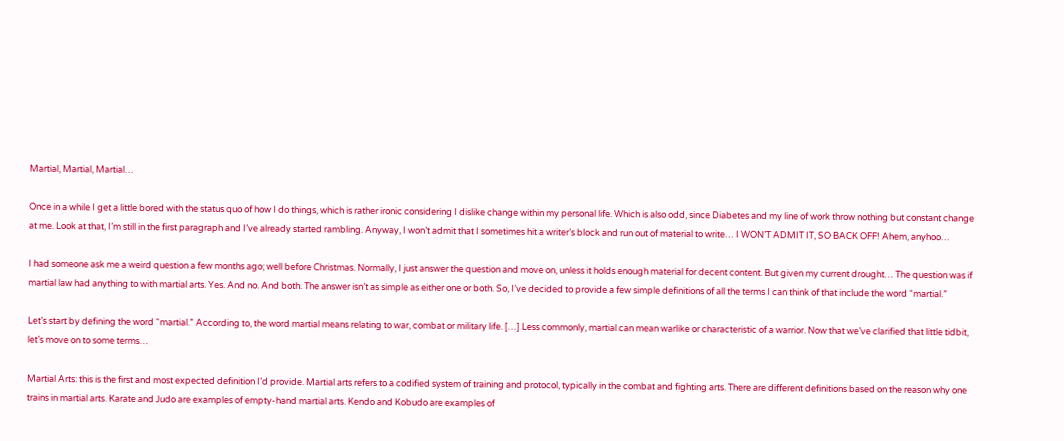Martial, Martial, Martial…

Once in a while I get a little bored with the status quo of how I do things, which is rather ironic considering I dislike change within my personal life. Which is also odd, since Diabetes and my line of work throw nothing but constant change at me. Look at that, I’m still in the first paragraph and I’ve already started rambling. Anyway, I won’t admit that I sometimes hit a writer’s block and run out of material to write… I WON’T ADMIT IT, SO BACK OFF! Ahem, anyhoo…

I had someone ask me a weird question a few months ago; well before Christmas. Normally, I just answer the question and move on, unless it holds enough material for decent content. But given my current drought… The question was if martial law had anything to with martial arts. Yes. And no. And both. The answer isn’t as simple as either one or both. So, I’ve decided to provide a few simple definitions of all the terms I can think of that include the word “martial.”

Let’s start by defining the word “martial.” According to, the word martial means relating to war, combat or military life. […] Less commonly, martial can mean warlike or characteristic of a warrior. Now that we’ve clarified that little tidbit, let’s move on to some terms…

Martial Arts: this is the first and most expected definition I’d provide. Martial arts refers to a codified system of training and protocol, typically in the combat and fighting arts. There are different definitions based on the reason why one trains in martial arts. Karate and Judo are examples of empty-hand martial arts. Kendo and Kobudo are examples of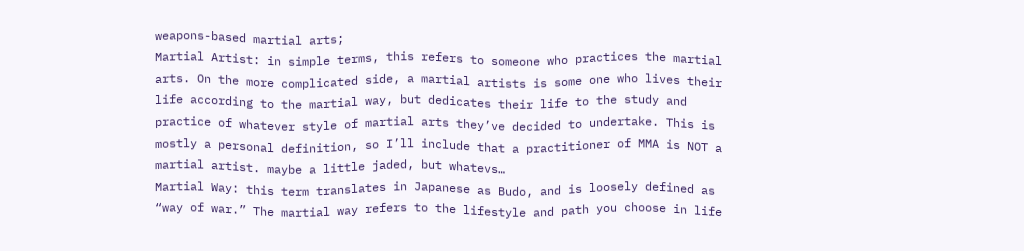weapons-based martial arts;
Martial Artist: in simple terms, this refers to someone who practices the martial arts. On the more complicated side, a martial artists is some one who lives their life according to the martial way, but dedicates their life to the study and practice of whatever style of martial arts they’ve decided to undertake. This is mostly a personal definition, so I’ll include that a practitioner of MMA is NOT a martial artist. maybe a little jaded, but whatevs…
Martial Way: this term translates in Japanese as Budo, and is loosely defined as “way of war.” The martial way refers to the lifestyle and path you choose in life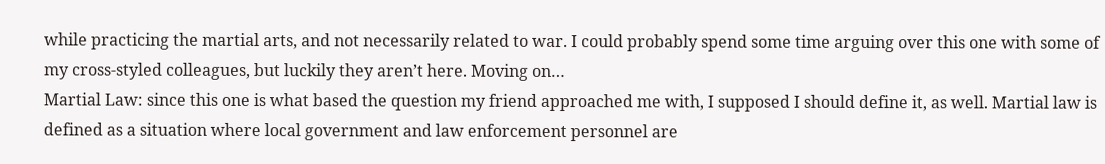while practicing the martial arts, and not necessarily related to war. I could probably spend some time arguing over this one with some of my cross-styled colleagues, but luckily they aren’t here. Moving on…
Martial Law: since this one is what based the question my friend approached me with, I supposed I should define it, as well. Martial law is defined as a situation where local government and law enforcement personnel are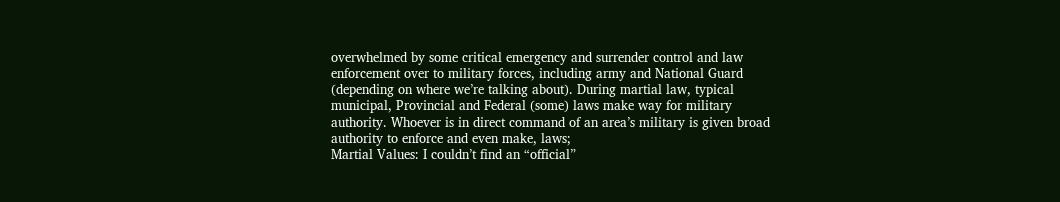overwhelmed by some critical emergency and surrender control and law enforcement over to military forces, including army and National Guard (depending on where we’re talking about). During martial law, typical municipal, Provincial and Federal (some) laws make way for military authority. Whoever is in direct command of an area’s military is given broad authority to enforce and even make, laws;
Martial Values: I couldn’t find an “official”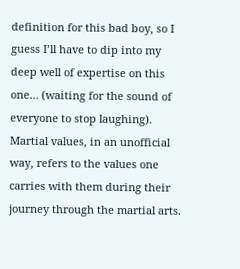definition for this bad boy, so I guess I’ll have to dip into my deep well of expertise on this one… (waiting for the sound of everyone to stop laughing). Martial values, in an unofficial way, refers to the values one carries with them during their journey through the martial arts.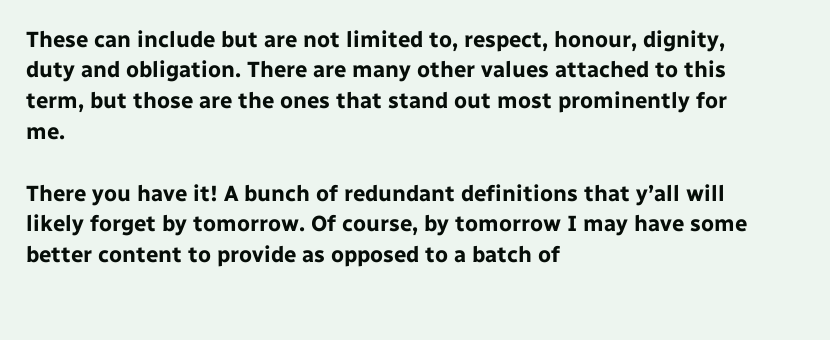These can include but are not limited to, respect, honour, dignity, duty and obligation. There are many other values attached to this term, but those are the ones that stand out most prominently for me.

There you have it! A bunch of redundant definitions that y’all will likely forget by tomorrow. Of course, by tomorrow I may have some better content to provide as opposed to a batch of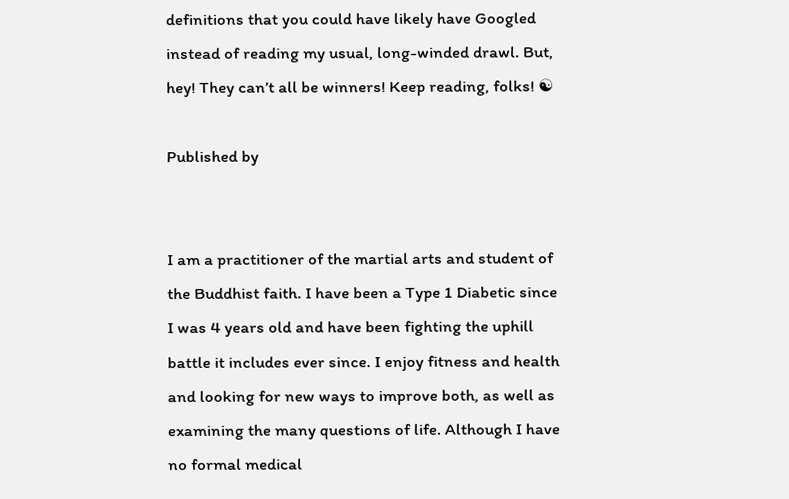definitions that you could have likely have Googled instead of reading my usual, long-winded drawl. But, hey! They can’t all be winners! Keep reading, folks! ☯

Published by


I am a practitioner of the martial arts and student of the Buddhist faith. I have been a Type 1 Diabetic since I was 4 years old and have been fighting the uphill battle it includes ever since. I enjoy fitness and health and looking for new ways to improve both, as well as examining the many questions of life. Although I have no formal medical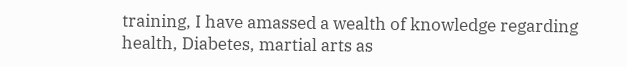training, I have amassed a wealth of knowledge regarding health, Diabetes, martial arts as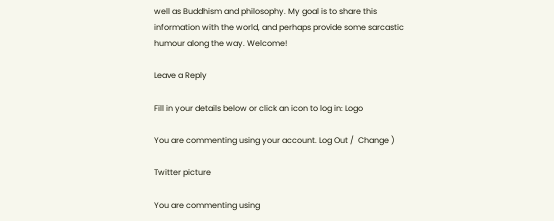well as Buddhism and philosophy. My goal is to share this information with the world, and perhaps provide some sarcastic humour along the way. Welcome!

Leave a Reply

Fill in your details below or click an icon to log in: Logo

You are commenting using your account. Log Out /  Change )

Twitter picture

You are commenting using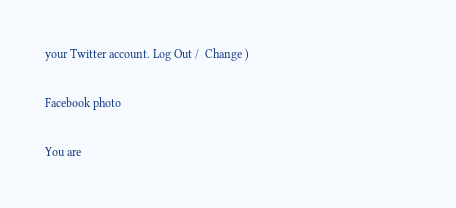your Twitter account. Log Out /  Change )

Facebook photo

You are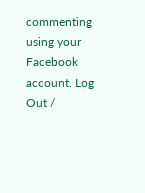commenting using your Facebook account. Log Out /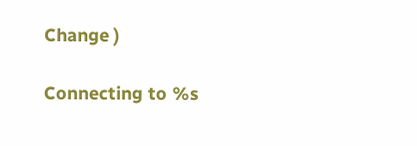Change )

Connecting to %s